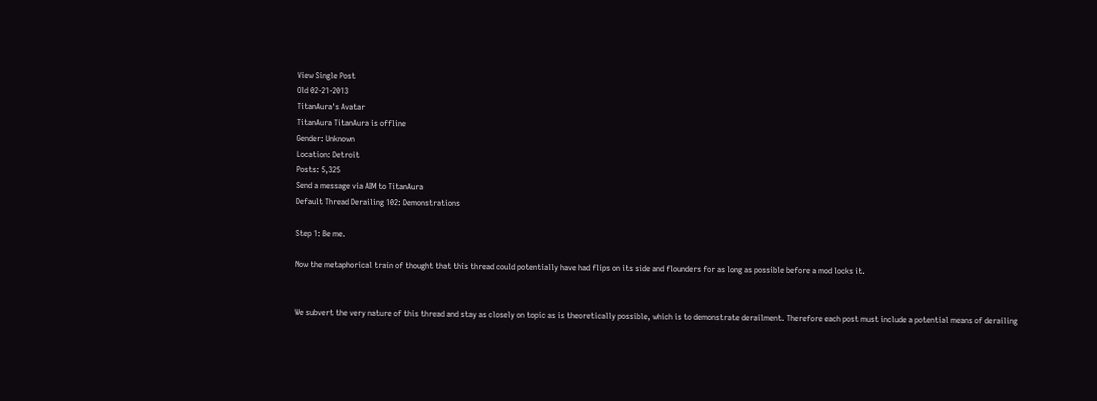View Single Post
Old 02-21-2013
TitanAura's Avatar
TitanAura TitanAura is offline
Gender: Unknown
Location: Detroit
Posts: 5,325
Send a message via AIM to TitanAura
Default Thread Derailing 102: Demonstrations

Step 1: Be me.

Now the metaphorical train of thought that this thread could potentially have had flips on its side and flounders for as long as possible before a mod locks it.


We subvert the very nature of this thread and stay as closely on topic as is theoretically possible, which is to demonstrate derailment. Therefore each post must include a potential means of derailing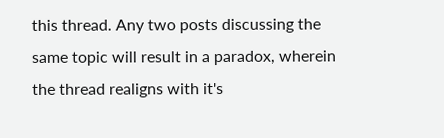this thread. Any two posts discussing the same topic will result in a paradox, wherein the thread realigns with it's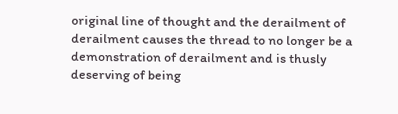original line of thought and the derailment of derailment causes the thread to no longer be a demonstration of derailment and is thusly deserving of being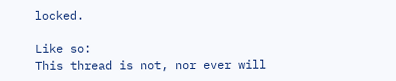locked.

Like so:
This thread is not, nor ever will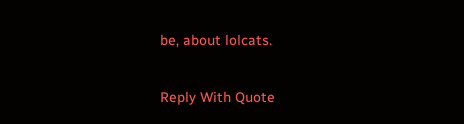be, about lolcats.

Reply With Quote